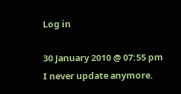Log in

30 January 2010 @ 07:55 pm
I never update anymore.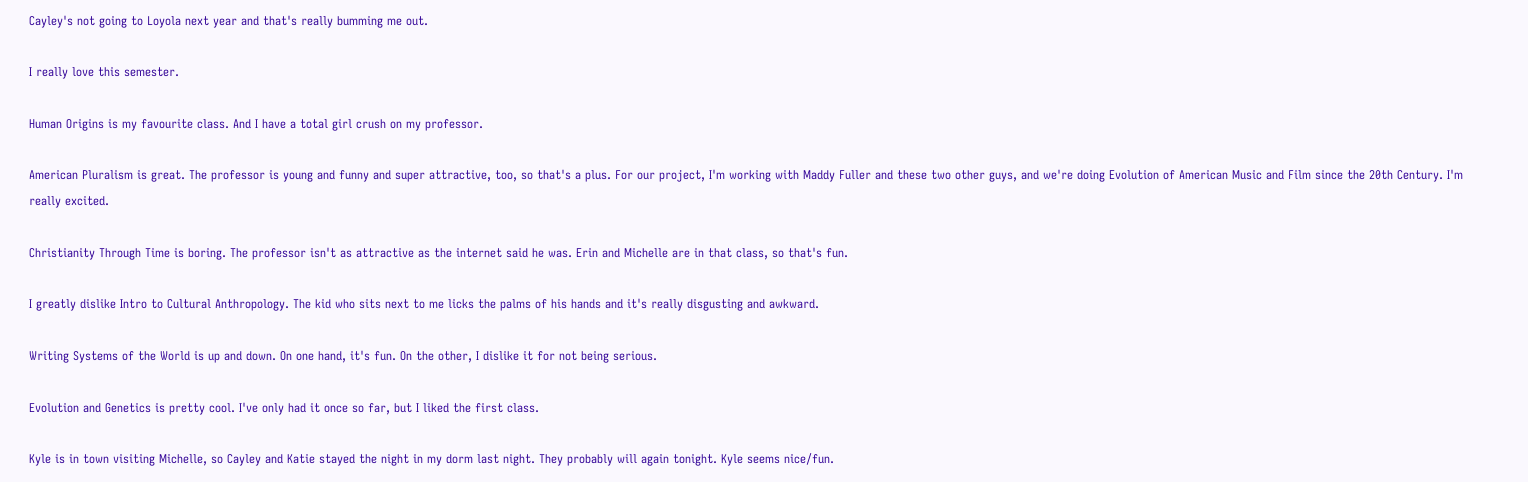Cayley's not going to Loyola next year and that's really bumming me out.

I really love this semester.

Human Origins is my favourite class. And I have a total girl crush on my professor.

American Pluralism is great. The professor is young and funny and super attractive, too, so that's a plus. For our project, I'm working with Maddy Fuller and these two other guys, and we're doing Evolution of American Music and Film since the 20th Century. I'm really excited.

Christianity Through Time is boring. The professor isn't as attractive as the internet said he was. Erin and Michelle are in that class, so that's fun.

I greatly dislike Intro to Cultural Anthropology. The kid who sits next to me licks the palms of his hands and it's really disgusting and awkward.

Writing Systems of the World is up and down. On one hand, it's fun. On the other, I dislike it for not being serious.

Evolution and Genetics is pretty cool. I've only had it once so far, but I liked the first class.

Kyle is in town visiting Michelle, so Cayley and Katie stayed the night in my dorm last night. They probably will again tonight. Kyle seems nice/fun.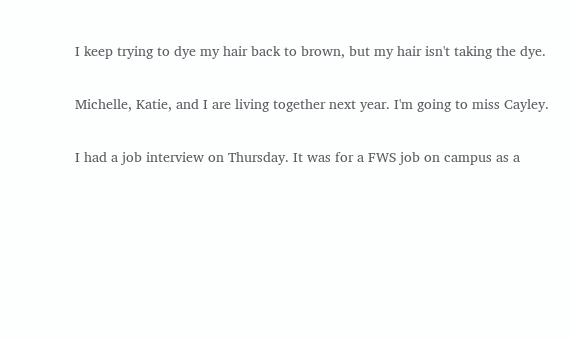I keep trying to dye my hair back to brown, but my hair isn't taking the dye.

Michelle, Katie, and I are living together next year. I'm going to miss Cayley.

I had a job interview on Thursday. It was for a FWS job on campus as a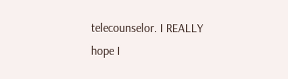telecounselor. I REALLY hope I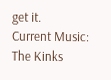get it.
Current Music: The Kinks